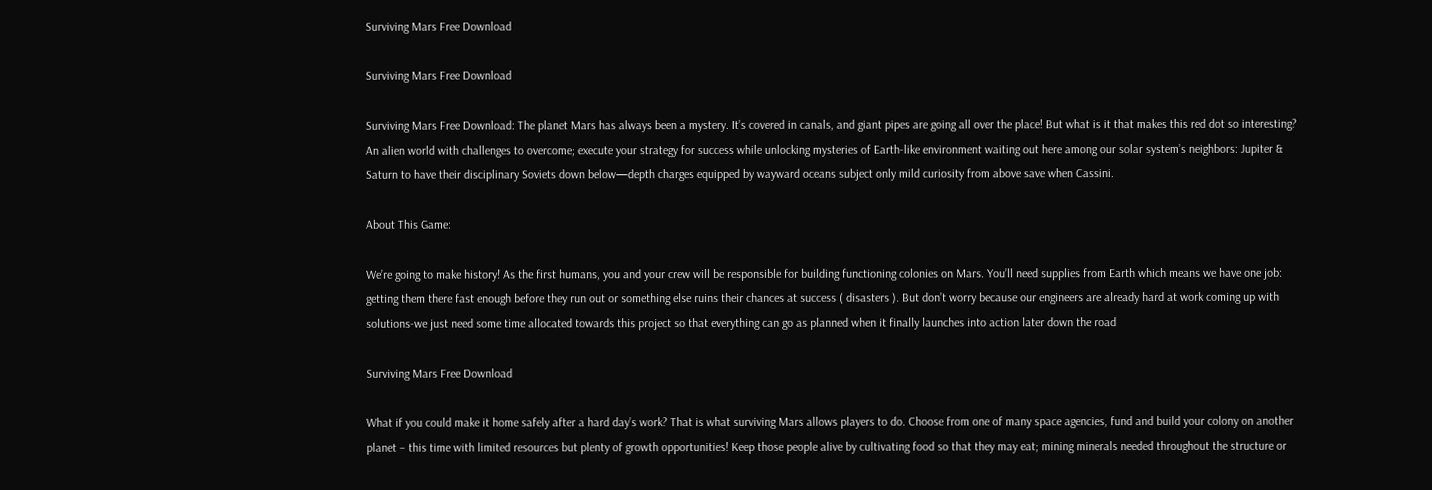Surviving Mars Free Download

Surviving Mars Free Download

Surviving Mars Free Download: The planet Mars has always been a mystery. It’s covered in canals, and giant pipes are going all over the place! But what is it that makes this red dot so interesting? An alien world with challenges to overcome; execute your strategy for success while unlocking mysteries of Earth-like environment waiting out here among our solar system’s neighbors: Jupiter & Saturn to have their disciplinary Soviets down below—depth charges equipped by wayward oceans subject only mild curiosity from above save when Cassini.

About This Game:

We’re going to make history! As the first humans, you and your crew will be responsible for building functioning colonies on Mars. You’ll need supplies from Earth which means we have one job: getting them there fast enough before they run out or something else ruins their chances at success ( disasters ). But don’t worry because our engineers are already hard at work coming up with solutions-we just need some time allocated towards this project so that everything can go as planned when it finally launches into action later down the road

Surviving Mars Free Download

What if you could make it home safely after a hard day’s work? That is what surviving Mars allows players to do. Choose from one of many space agencies, fund and build your colony on another planet – this time with limited resources but plenty of growth opportunities! Keep those people alive by cultivating food so that they may eat; mining minerals needed throughout the structure or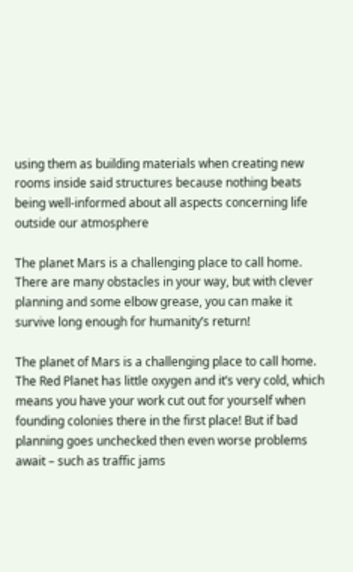using them as building materials when creating new rooms inside said structures because nothing beats being well-informed about all aspects concerning life outside our atmosphere

The planet Mars is a challenging place to call home. There are many obstacles in your way, but with clever planning and some elbow grease, you can make it survive long enough for humanity’s return!

The planet of Mars is a challenging place to call home. The Red Planet has little oxygen and it’s very cold, which means you have your work cut out for yourself when founding colonies there in the first place! But if bad planning goes unchecked then even worse problems await – such as traffic jams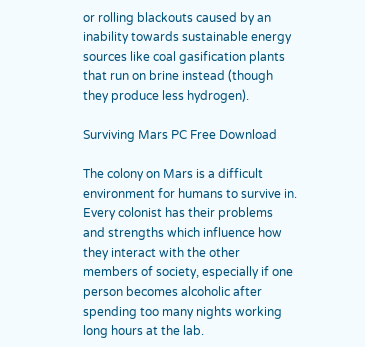or rolling blackouts caused by an inability towards sustainable energy sources like coal gasification plants that run on brine instead (though they produce less hydrogen).

Surviving Mars PC Free Download

The colony on Mars is a difficult environment for humans to survive in. Every colonist has their problems and strengths which influence how they interact with the other members of society, especially if one person becomes alcoholic after spending too many nights working long hours at the lab.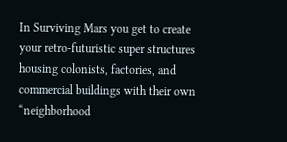In Surviving Mars you get to create your retro-futuristic super structures housing colonists, factories, and commercial buildings with their own “neighborhood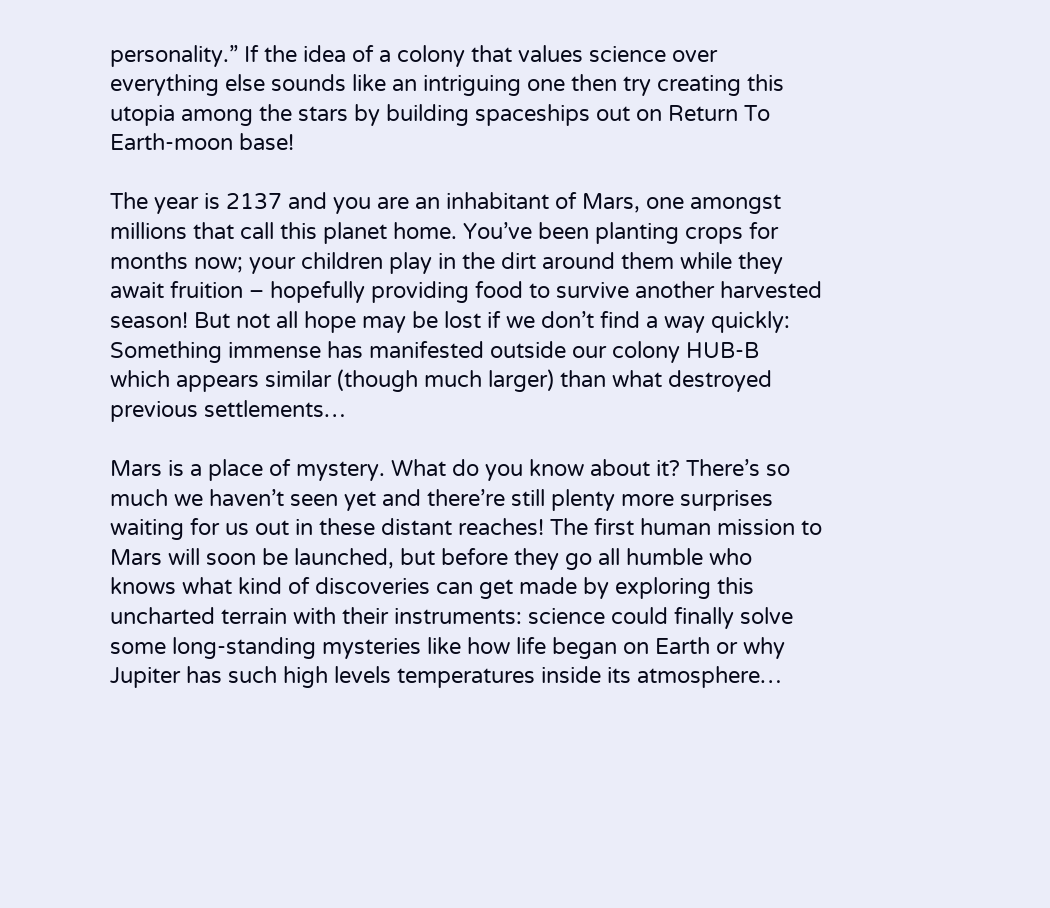personality.” If the idea of a colony that values science over everything else sounds like an intriguing one then try creating this utopia among the stars by building spaceships out on Return To Earth-moon base!

The year is 2137 and you are an inhabitant of Mars, one amongst millions that call this planet home. You’ve been planting crops for months now; your children play in the dirt around them while they await fruition – hopefully providing food to survive another harvested season! But not all hope may be lost if we don’t find a way quickly: Something immense has manifested outside our colony HUB-B which appears similar (though much larger) than what destroyed previous settlements…

Mars is a place of mystery. What do you know about it? There’s so much we haven’t seen yet and there’re still plenty more surprises waiting for us out in these distant reaches! The first human mission to Mars will soon be launched, but before they go all humble who knows what kind of discoveries can get made by exploring this uncharted terrain with their instruments: science could finally solve some long-standing mysteries like how life began on Earth or why Jupiter has such high levels temperatures inside its atmosphere…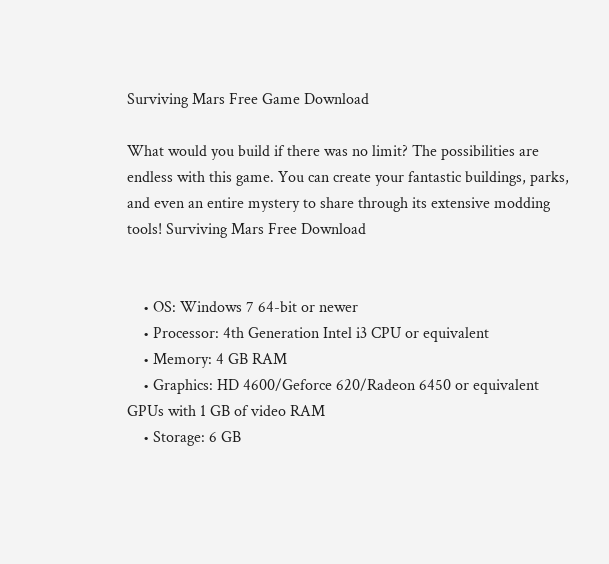Surviving Mars Free Game Download

What would you build if there was no limit? The possibilities are endless with this game. You can create your fantastic buildings, parks, and even an entire mystery to share through its extensive modding tools! Surviving Mars Free Download


    • OS: Windows 7 64-bit or newer
    • Processor: 4th Generation Intel i3 CPU or equivalent
    • Memory: 4 GB RAM
    • Graphics: HD 4600/Geforce 620/Radeon 6450 or equivalent GPUs with 1 GB of video RAM
    • Storage: 6 GB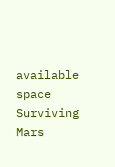available space
Surviving Mars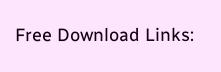Free Download Links: